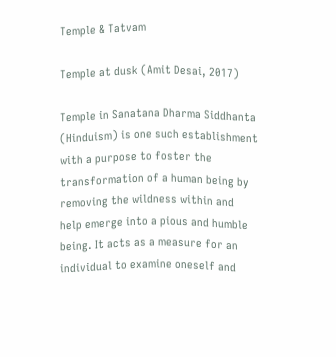Temple & Tatvam

Temple at dusk (Amit Desai, 2017)

Temple in Sanatana Dharma Siddhanta (Hinduism) is one such establishment with a purpose to foster the transformation of a human being by removing the wildness within and help emerge into a pious and humble being. It acts as a measure for an individual to examine oneself and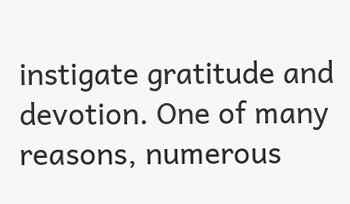instigate gratitude and devotion. One of many reasons, numerous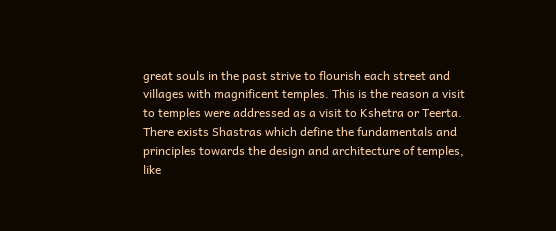great souls in the past strive to flourish each street and villages with magnificent temples. This is the reason a visit to temples were addressed as a visit to Kshetra or Teerta. There exists Shastras which define the fundamentals and principles towards the design and architecture of temples, like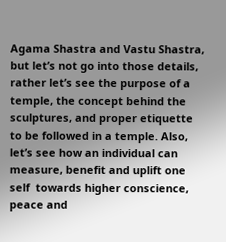Agama Shastra and Vastu Shastra, but let’s not go into those details, rather let’s see the purpose of a temple, the concept behind the sculptures, and proper etiquette to be followed in a temple. Also, let’s see how an individual can measure, benefit and uplift one self  towards higher conscience, peace and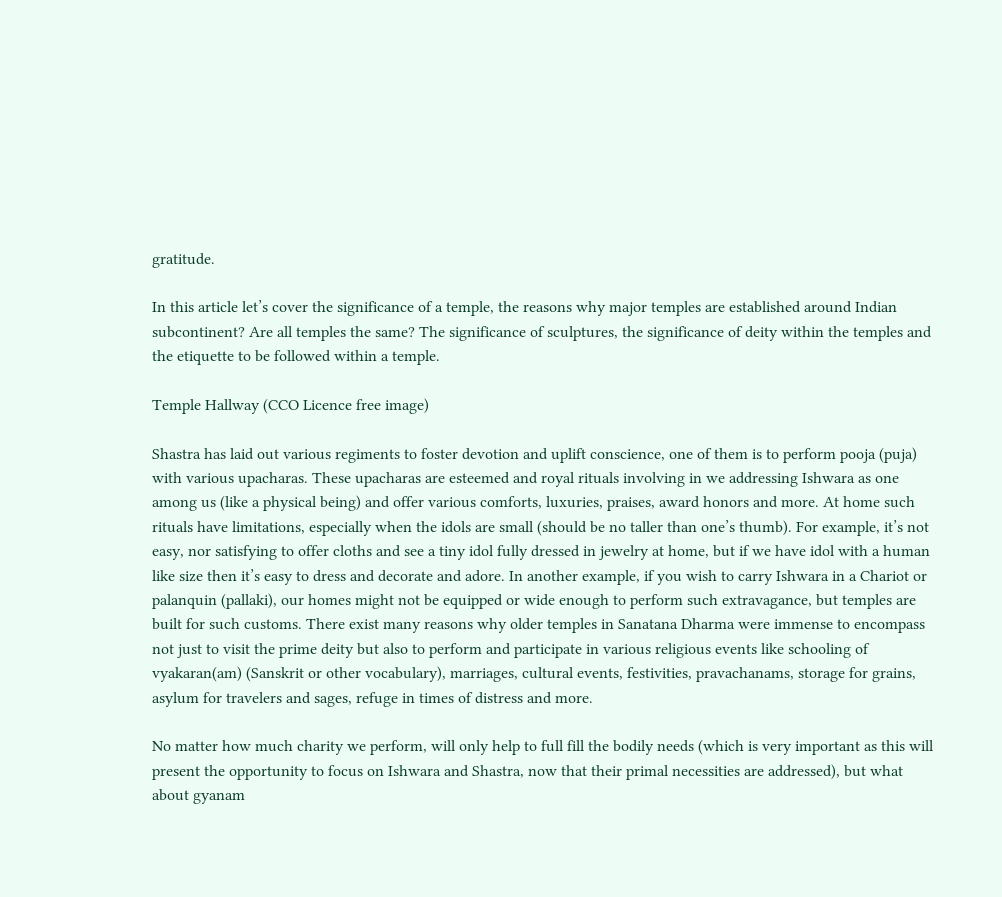gratitude.

In this article let’s cover the significance of a temple, the reasons why major temples are established around Indian subcontinent? Are all temples the same? The significance of sculptures, the significance of deity within the temples and the etiquette to be followed within a temple.

Temple Hallway (CCO Licence free image)

Shastra has laid out various regiments to foster devotion and uplift conscience, one of them is to perform pooja (puja) with various upacharas. These upacharas are esteemed and royal rituals involving in we addressing Ishwara as one among us (like a physical being) and offer various comforts, luxuries, praises, award honors and more. At home such rituals have limitations, especially when the idols are small (should be no taller than one’s thumb). For example, it’s not easy, nor satisfying to offer cloths and see a tiny idol fully dressed in jewelry at home, but if we have idol with a human like size then it’s easy to dress and decorate and adore. In another example, if you wish to carry Ishwara in a Chariot or palanquin (pallaki), our homes might not be equipped or wide enough to perform such extravagance, but temples are built for such customs. There exist many reasons why older temples in Sanatana Dharma were immense to encompass not just to visit the prime deity but also to perform and participate in various religious events like schooling of vyakaran(am) (Sanskrit or other vocabulary), marriages, cultural events, festivities, pravachanams, storage for grains, asylum for travelers and sages, refuge in times of distress and more.

No matter how much charity we perform, will only help to full fill the bodily needs (which is very important as this will present the opportunity to focus on Ishwara and Shastra, now that their primal necessities are addressed), but what about gyanam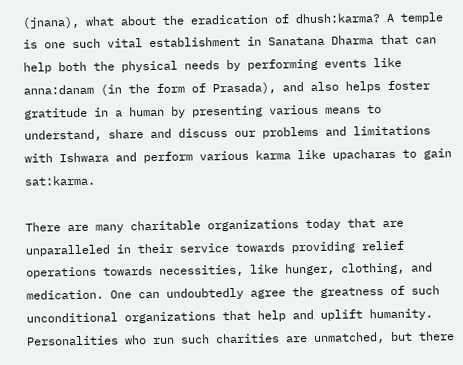(jnana), what about the eradication of dhush:karma? A temple is one such vital establishment in Sanatana Dharma that can help both the physical needs by performing events like anna:danam (in the form of Prasada), and also helps foster gratitude in a human by presenting various means to understand, share and discuss our problems and limitations with Ishwara and perform various karma like upacharas to gain sat:karma.

There are many charitable organizations today that are unparalleled in their service towards providing relief operations towards necessities, like hunger, clothing, and medication. One can undoubtedly agree the greatness of such unconditional organizations that help and uplift humanity. Personalities who run such charities are unmatched, but there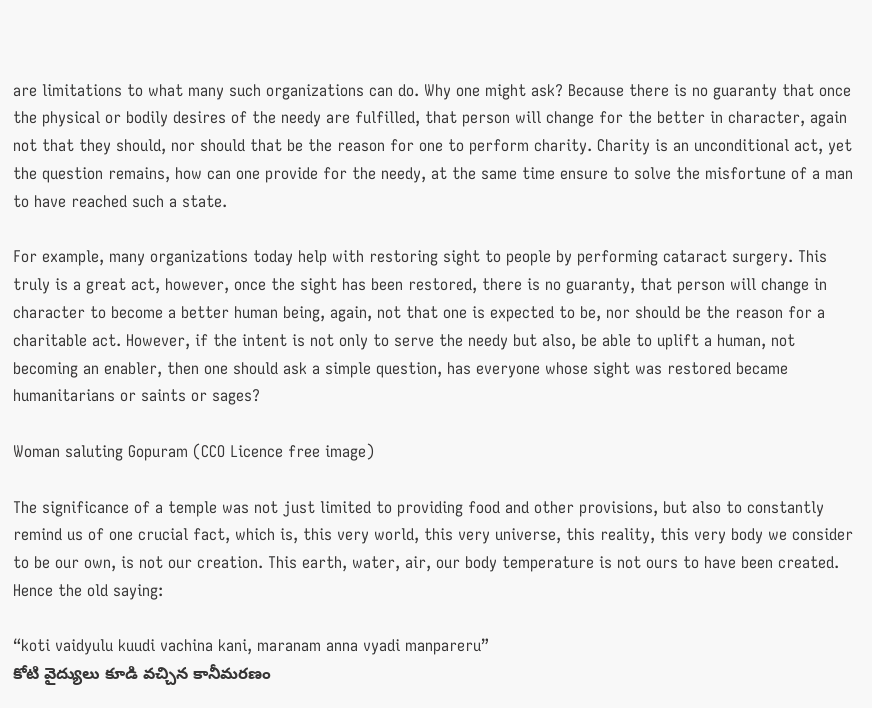are limitations to what many such organizations can do. Why one might ask? Because there is no guaranty that once the physical or bodily desires of the needy are fulfilled, that person will change for the better in character, again not that they should, nor should that be the reason for one to perform charity. Charity is an unconditional act, yet the question remains, how can one provide for the needy, at the same time ensure to solve the misfortune of a man to have reached such a state.

For example, many organizations today help with restoring sight to people by performing cataract surgery. This truly is a great act, however, once the sight has been restored, there is no guaranty, that person will change in character to become a better human being, again, not that one is expected to be, nor should be the reason for a charitable act. However, if the intent is not only to serve the needy but also, be able to uplift a human, not becoming an enabler, then one should ask a simple question, has everyone whose sight was restored became humanitarians or saints or sages?

Woman saluting Gopuram (CCO Licence free image)

The significance of a temple was not just limited to providing food and other provisions, but also to constantly remind us of one crucial fact, which is, this very world, this very universe, this reality, this very body we consider to be our own, is not our creation. This earth, water, air, our body temperature is not ours to have been created. Hence the old saying:

“koti vaidyulu kuudi vachina kani, maranam anna vyadi manpareru”
కోటి వైద్యులు కూడి వచ్చిన కానీమరణం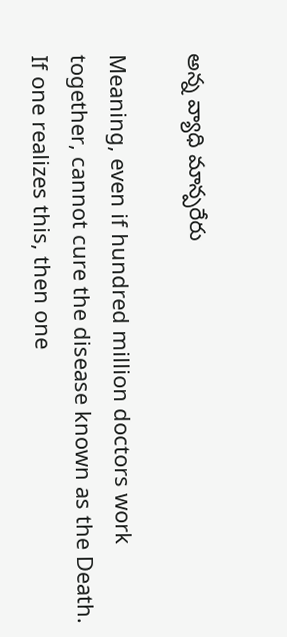అన్న వ్యాధి మాన్పరేరు

Meaning, even if hundred million doctors work together, cannot cure the disease known as the Death.  If one realizes this, then one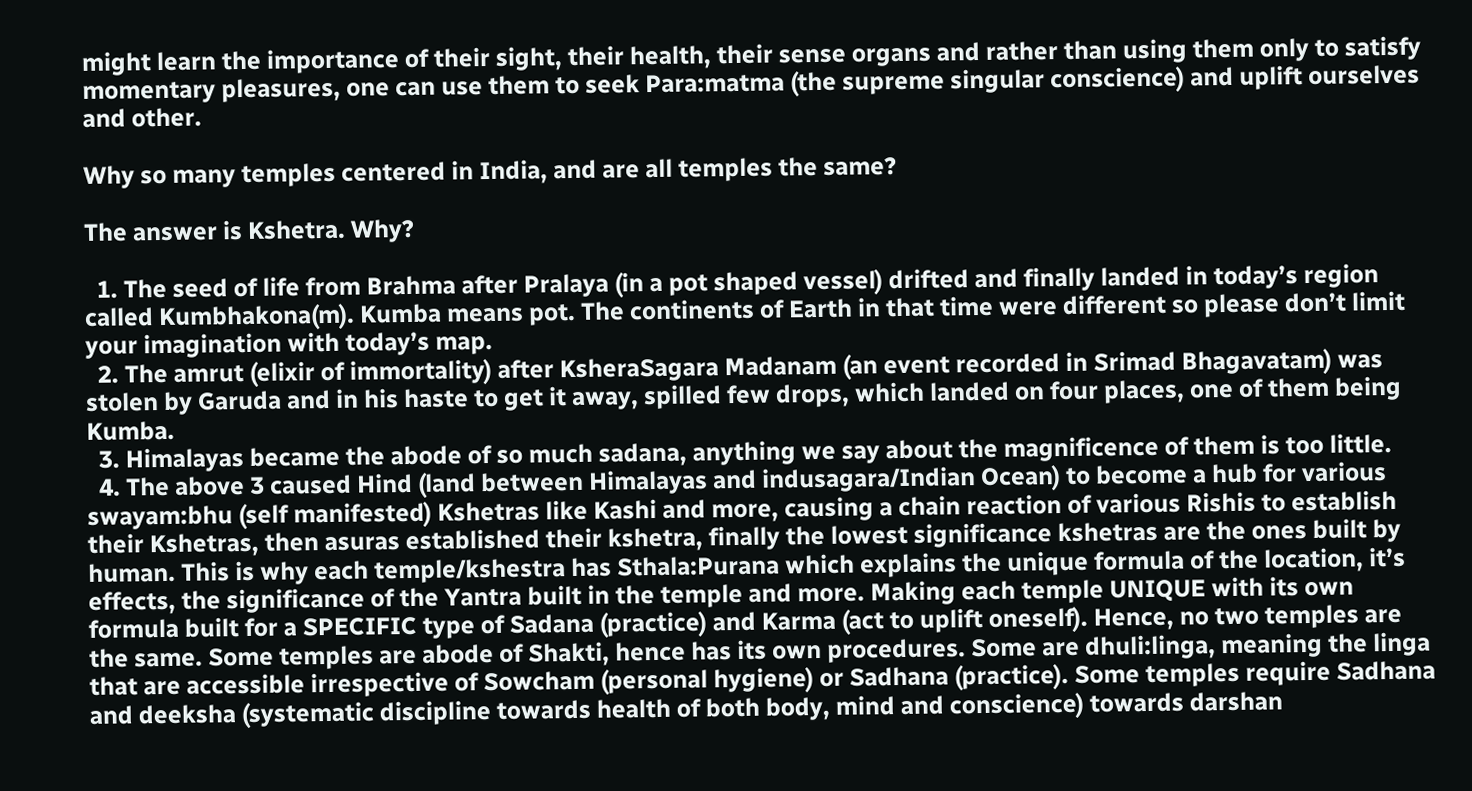might learn the importance of their sight, their health, their sense organs and rather than using them only to satisfy momentary pleasures, one can use them to seek Para:matma (the supreme singular conscience) and uplift ourselves and other.

Why so many temples centered in India, and are all temples the same?

The answer is Kshetra. Why?

  1. The seed of life from Brahma after Pralaya (in a pot shaped vessel) drifted and finally landed in today’s region called Kumbhakona(m). Kumba means pot. The continents of Earth in that time were different so please don’t limit your imagination with today’s map.
  2. The amrut (elixir of immortality) after KsheraSagara Madanam (an event recorded in Srimad Bhagavatam) was stolen by Garuda and in his haste to get it away, spilled few drops, which landed on four places, one of them being Kumba.
  3. Himalayas became the abode of so much sadana, anything we say about the magnificence of them is too little.
  4. The above 3 caused Hind (land between Himalayas and indusagara/Indian Ocean) to become a hub for various swayam:bhu (self manifested) Kshetras like Kashi and more, causing a chain reaction of various Rishis to establish their Kshetras, then asuras established their kshetra, finally the lowest significance kshetras are the ones built by human. This is why each temple/kshestra has Sthala:Purana which explains the unique formula of the location, it’s effects, the significance of the Yantra built in the temple and more. Making each temple UNIQUE with its own formula built for a SPECIFIC type of Sadana (practice) and Karma (act to uplift oneself). Hence, no two temples are the same. Some temples are abode of Shakti, hence has its own procedures. Some are dhuli:linga, meaning the linga that are accessible irrespective of Sowcham (personal hygiene) or Sadhana (practice). Some temples require Sadhana and deeksha (systematic discipline towards health of both body, mind and conscience) towards darshan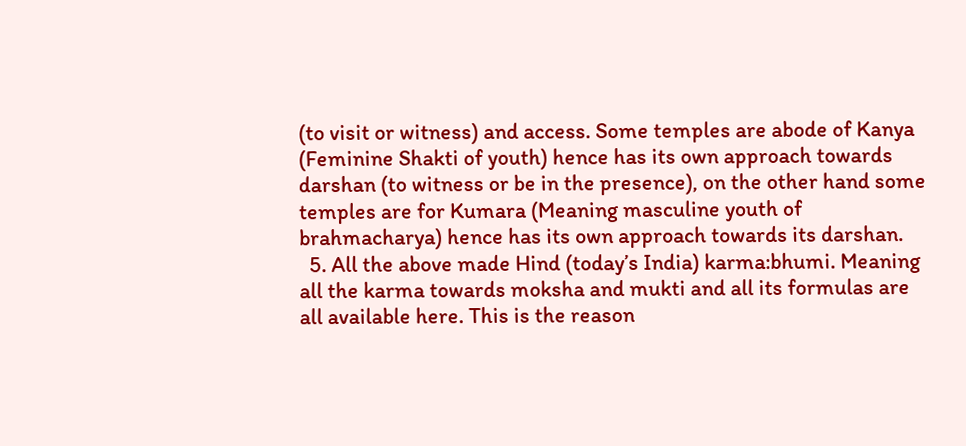(to visit or witness) and access. Some temples are abode of Kanya (Feminine Shakti of youth) hence has its own approach towards darshan (to witness or be in the presence), on the other hand some temples are for Kumara (Meaning masculine youth of brahmacharya) hence has its own approach towards its darshan.
  5. All the above made Hind (today’s India) karma:bhumi. Meaning all the karma towards moksha and mukti and all its formulas are all available here. This is the reason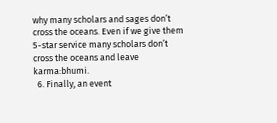why many scholars and sages don’t cross the oceans. Even if we give them 5-star service many scholars don’t cross the oceans and leave karma:bhumi.
  6. Finally, an event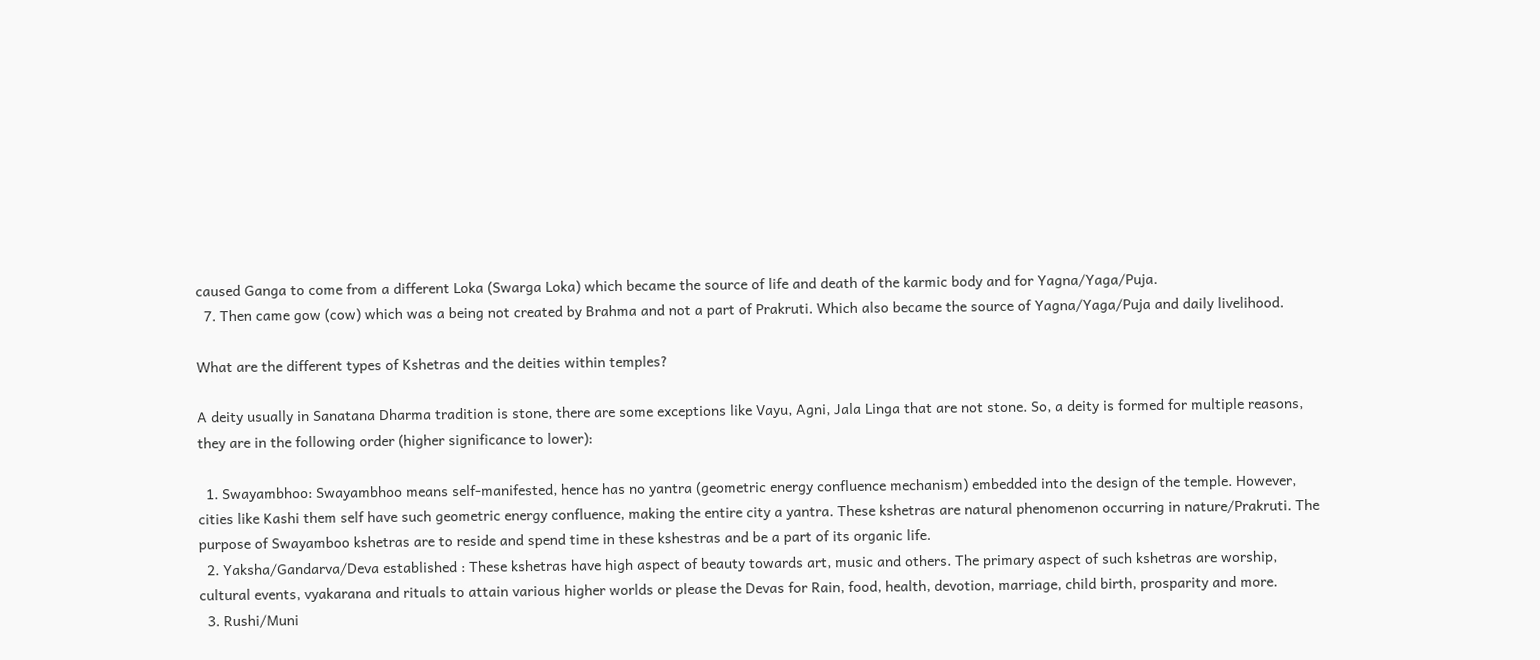caused Ganga to come from a different Loka (Swarga Loka) which became the source of life and death of the karmic body and for Yagna/Yaga/Puja.
  7. Then came gow (cow) which was a being not created by Brahma and not a part of Prakruti. Which also became the source of Yagna/Yaga/Puja and daily livelihood.

What are the different types of Kshetras and the deities within temples?

A deity usually in Sanatana Dharma tradition is stone, there are some exceptions like Vayu, Agni, Jala Linga that are not stone. So, a deity is formed for multiple reasons, they are in the following order (higher significance to lower):

  1. Swayambhoo: Swayambhoo means self-manifested, hence has no yantra (geometric energy confluence mechanism) embedded into the design of the temple. However, cities like Kashi them self have such geometric energy confluence, making the entire city a yantra. These kshetras are natural phenomenon occurring in nature/Prakruti. The purpose of Swayamboo kshetras are to reside and spend time in these kshestras and be a part of its organic life.
  2. Yaksha/Gandarva/Deva established : These kshetras have high aspect of beauty towards art, music and others. The primary aspect of such kshetras are worship, cultural events, vyakarana and rituals to attain various higher worlds or please the Devas for Rain, food, health, devotion, marriage, child birth, prosparity and more.
  3. Rushi/Muni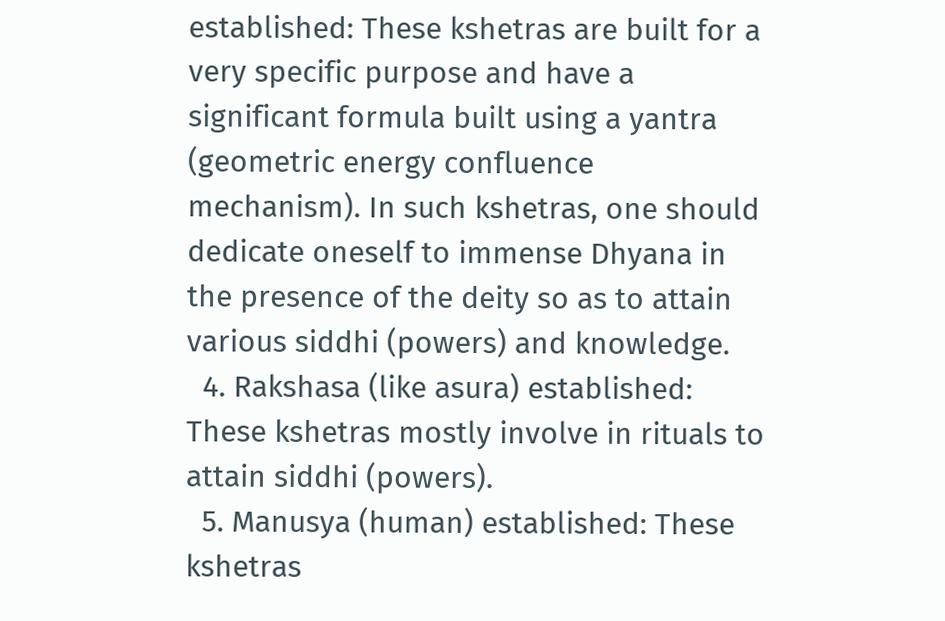established: These kshetras are built for a very specific purpose and have a significant formula built using a yantra (geometric energy confluence mechanism). In such kshetras, one should dedicate oneself to immense Dhyana in the presence of the deity so as to attain various siddhi (powers) and knowledge.
  4. Rakshasa (like asura) established: These kshetras mostly involve in rituals to attain siddhi (powers).
  5. Manusya (human) established: These kshetras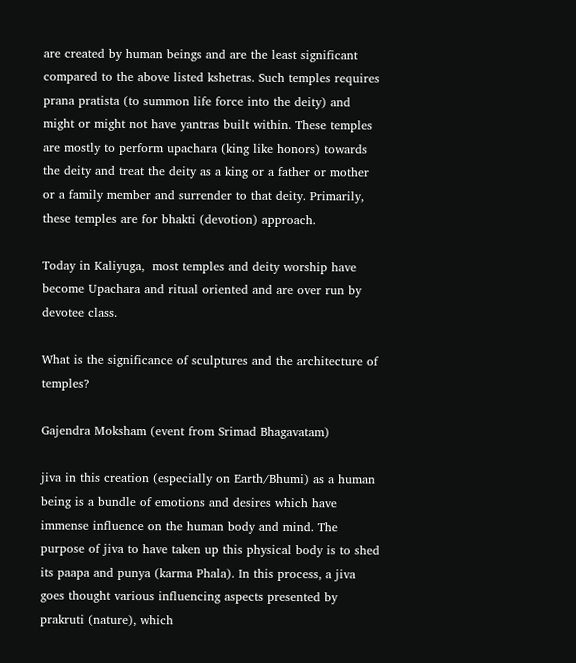are created by human beings and are the least significant compared to the above listed kshetras. Such temples requires prana pratista (to summon life force into the deity) and might or might not have yantras built within. These temples are mostly to perform upachara (king like honors) towards the deity and treat the deity as a king or a father or mother or a family member and surrender to that deity. Primarily, these temples are for bhakti (devotion) approach.

Today in Kaliyuga,  most temples and deity worship have become Upachara and ritual oriented and are over run by devotee class.

What is the significance of sculptures and the architecture of temples?

Gajendra Moksham (event from Srimad Bhagavatam)

jiva in this creation (especially on Earth/Bhumi) as a human being is a bundle of emotions and desires which have immense influence on the human body and mind. The purpose of jiva to have taken up this physical body is to shed its paapa and punya (karma Phala). In this process, a jiva goes thought various influencing aspects presented by prakruti (nature), which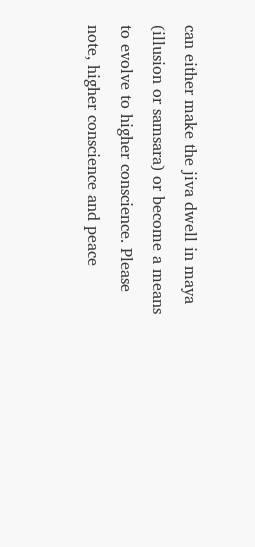can either make the jiva dwell in maya (illusion or samsara) or become a means to evolve to higher conscience. Please note, higher conscience and peace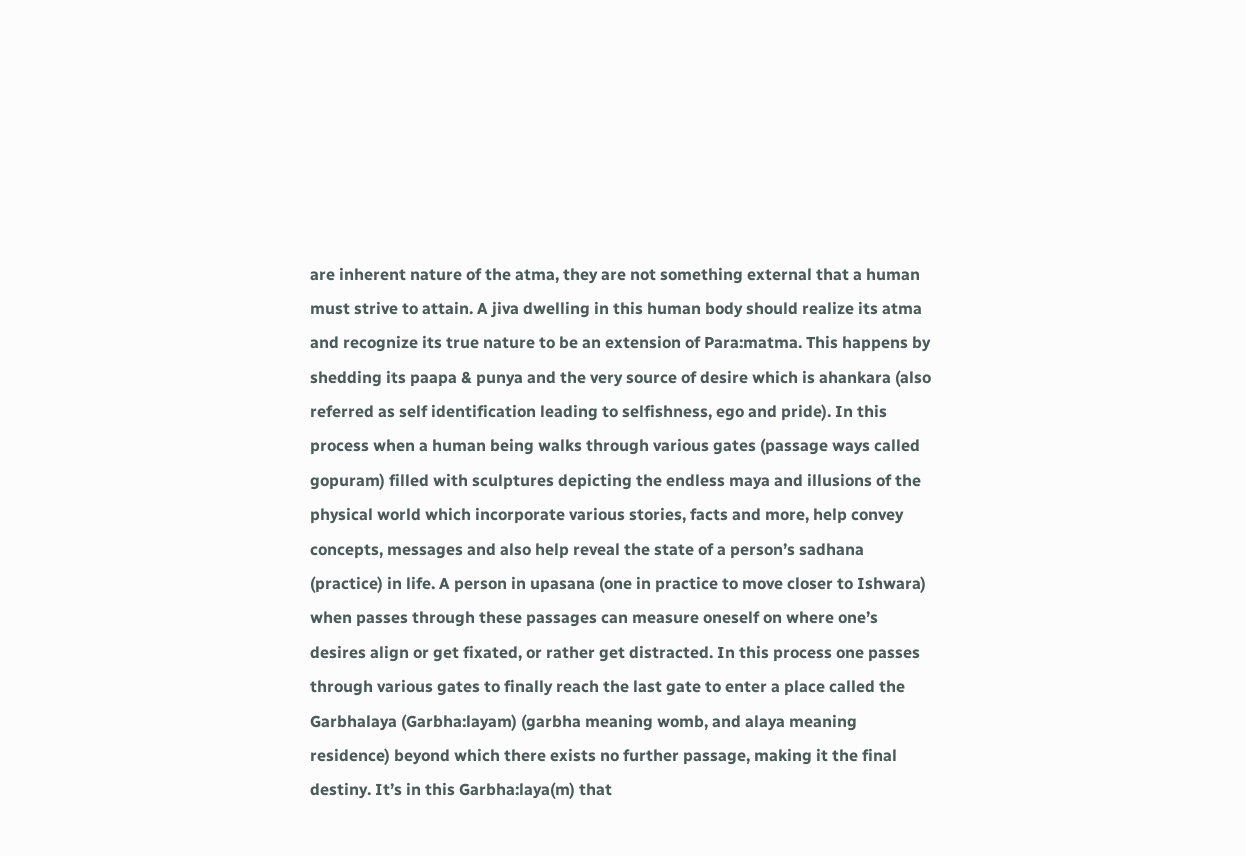are inherent nature of the atma, they are not something external that a human must strive to attain. A jiva dwelling in this human body should realize its atma and recognize its true nature to be an extension of Para:matma. This happens by shedding its paapa & punya and the very source of desire which is ahankara (also referred as self identification leading to selfishness, ego and pride). In this process when a human being walks through various gates (passage ways called gopuram) filled with sculptures depicting the endless maya and illusions of the physical world which incorporate various stories, facts and more, help convey concepts, messages and also help reveal the state of a person’s sadhana (practice) in life. A person in upasana (one in practice to move closer to Ishwara) when passes through these passages can measure oneself on where one’s desires align or get fixated, or rather get distracted. In this process one passes through various gates to finally reach the last gate to enter a place called the Garbhalaya (Garbha:layam) (garbha meaning womb, and alaya meaning residence) beyond which there exists no further passage, making it the final destiny. It’s in this Garbha:laya(m) that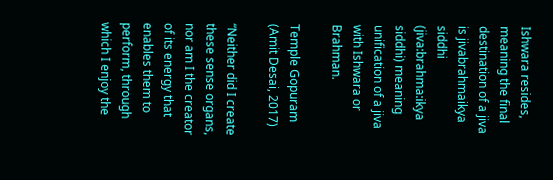Ishwara resides, meaning the final destination of a jiva is jivabrahmaikya siddhi (jiva:brahma:ikya siddhi) meaning unification of a jiva with Ishwara or Brahman.

Temple Gopuram (Amit Desai, 2017)

“Neither did I create these sense organs, nor am I the creator of its energy that enables them to perform, through which I enjoy the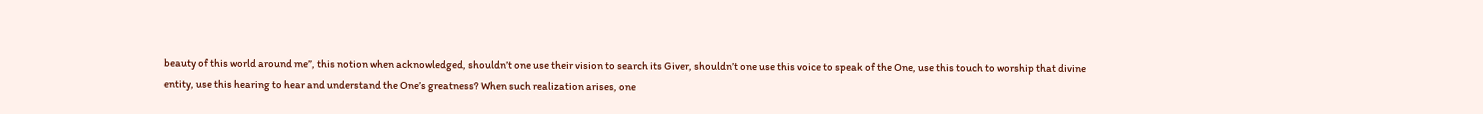beauty of this world around me”, this notion when acknowledged, shouldn’t one use their vision to search its Giver, shouldn’t one use this voice to speak of the One, use this touch to worship that divine entity, use this hearing to hear and understand the One’s greatness? When such realization arises, one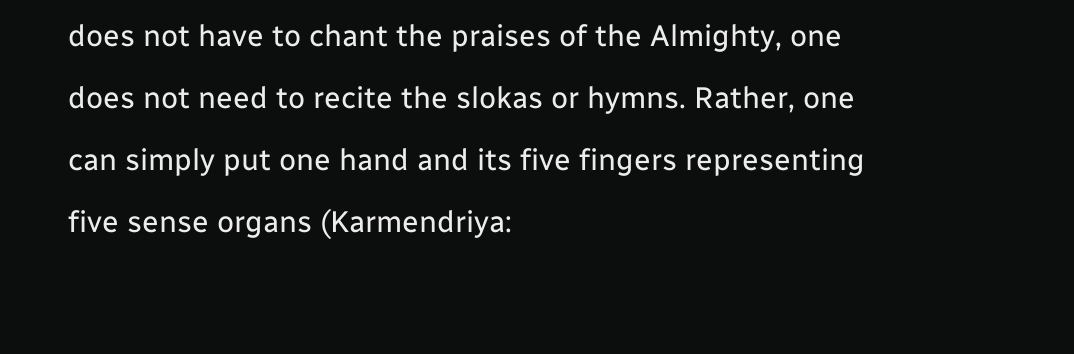does not have to chant the praises of the Almighty, one does not need to recite the slokas or hymns. Rather, one can simply put one hand and its five fingers representing five sense organs (Karmendriya: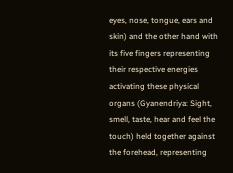eyes, nose, tongue, ears and skin) and the other hand with its five fingers representing their respective energies activating these physical organs (Gyanendriya: Sight, smell, taste, hear and feel the touch) held together against the forehead, representing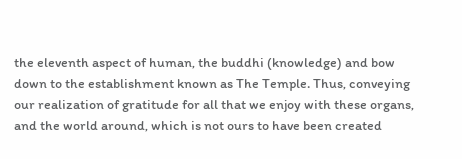the eleventh aspect of human, the buddhi (knowledge) and bow down to the establishment known as The Temple. Thus, conveying our realization of gratitude for all that we enjoy with these organs, and the world around, which is not ours to have been created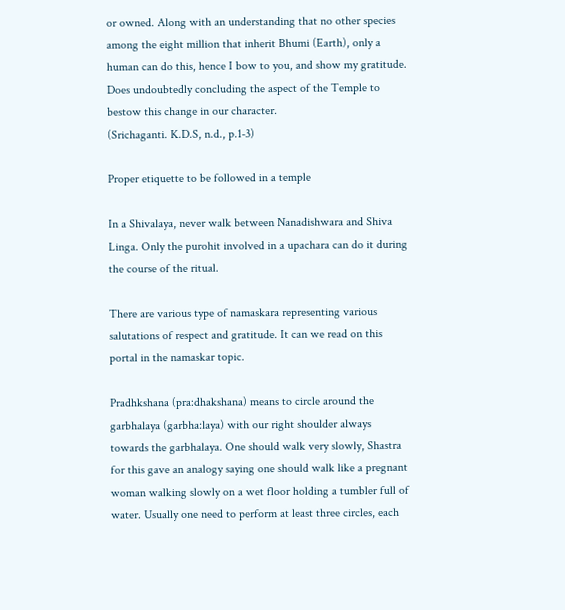or owned. Along with an understanding that no other species among the eight million that inherit Bhumi (Earth), only a human can do this, hence I bow to you, and show my gratitude. Does undoubtedly concluding the aspect of the Temple to bestow this change in our character.                        (Srichaganti. K.D.S, n.d., p.1-3)

Proper etiquette to be followed in a temple

In a Shivalaya, never walk between Nanadishwara and Shiva Linga. Only the purohit involved in a upachara can do it during the course of the ritual.

There are various type of namaskara representing various salutations of respect and gratitude. It can we read on this portal in the namaskar topic.

Pradhkshana (pra:dhakshana) means to circle around the garbhalaya (garbha:laya) with our right shoulder always towards the garbhalaya. One should walk very slowly, Shastra for this gave an analogy saying one should walk like a pregnant woman walking slowly on a wet floor holding a tumbler full of water. Usually one need to perform at least three circles, each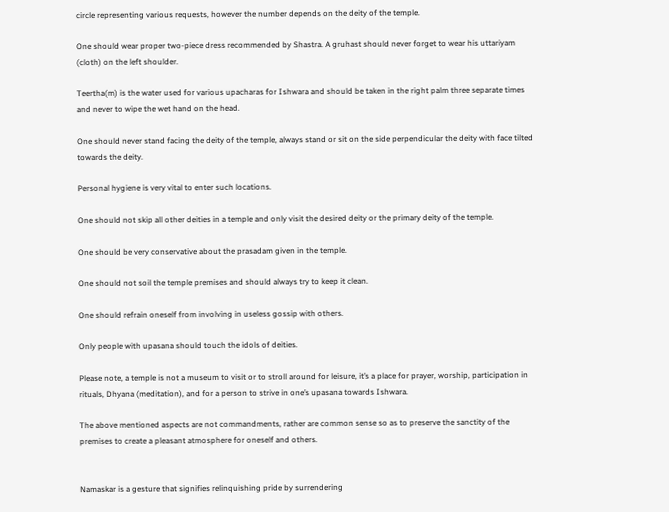circle representing various requests, however the number depends on the deity of the temple.

One should wear proper two-piece dress recommended by Shastra. A gruhast should never forget to wear his uttariyam (cloth) on the left shoulder.

Teertha(m) is the water used for various upacharas for Ishwara and should be taken in the right palm three separate times and never to wipe the wet hand on the head.

One should never stand facing the deity of the temple, always stand or sit on the side perpendicular the deity with face tilted towards the deity.

Personal hygiene is very vital to enter such locations.

One should not skip all other deities in a temple and only visit the desired deity or the primary deity of the temple.

One should be very conservative about the prasadam given in the temple.

One should not soil the temple premises and should always try to keep it clean.

One should refrain oneself from involving in useless gossip with others.

Only people with upasana should touch the idols of deities.

Please note, a temple is not a museum to visit or to stroll around for leisure, it’s a place for prayer, worship, participation in rituals, Dhyana (meditation), and for a person to strive in one’s upasana towards Ishwara.

The above mentioned aspects are not commandments, rather are common sense so as to preserve the sanctity of the premises to create a pleasant atmosphere for oneself and others.


Namaskar is a gesture that signifies relinquishing pride by surrendering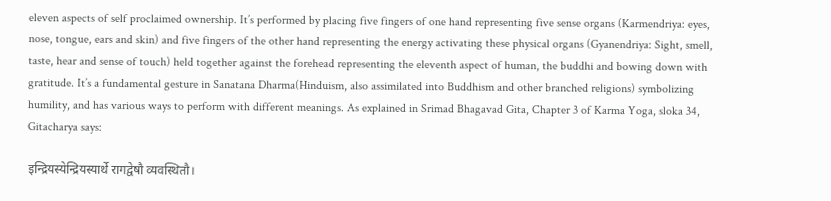eleven aspects of self proclaimed ownership. It’s performed by placing five fingers of one hand representing five sense organs (Karmendriya: eyes, nose, tongue, ears and skin) and five fingers of the other hand representing the energy activating these physical organs (Gyanendriya: Sight, smell, taste, hear and sense of touch) held together against the forehead representing the eleventh aspect of human, the buddhi and bowing down with gratitude. It’s a fundamental gesture in Sanatana Dharma(Hinduism, also assimilated into Buddhism and other branched religions) symbolizing humility, and has various ways to perform with different meanings. As explained in Srimad Bhagavad Gita, Chapter 3 of Karma Yoga, sloka 34, Gitacharya says:

इन्द्रियस्येन्द्रियस्यार्थे रागद्वेषौ व्यवस्थितौ।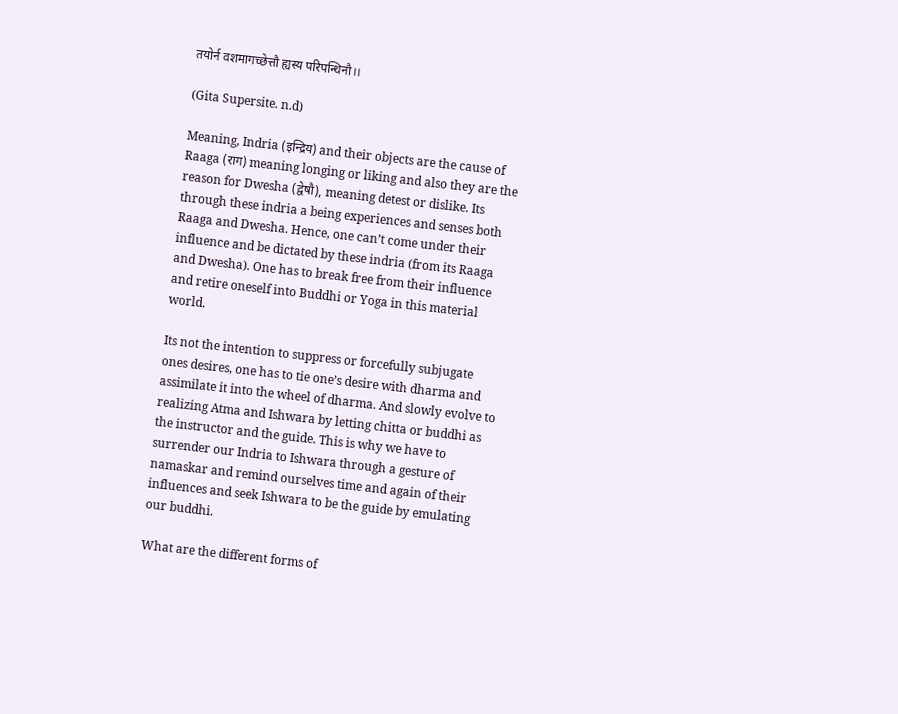तयोर्न वशमागच्छेत्तौ ह्यस्य परिपन्थिनौ।।

(Gita Supersite. n.d)

Meaning, Indria (इन्द्रिय) and their objects are the cause of  Raaga (राग) meaning longing or liking and also they are the reason for Dwesha (द्वेषौ), meaning detest or dislike. Its through these indria a being experiences and senses both Raaga and Dwesha. Hence, one can’t come under their influence and be dictated by these indria (from its Raaga and Dwesha). One has to break free from their influence and retire oneself into Buddhi or Yoga in this material world.

Its not the intention to suppress or forcefully subjugate ones desires, one has to tie one’s desire with dharma and assimilate it into the wheel of dharma. And slowly evolve to realizing Atma and Ishwara by letting chitta or buddhi as the instructor and the guide. This is why we have to surrender our Indria to Ishwara through a gesture of namaskar and remind ourselves time and again of their influences and seek Ishwara to be the guide by emulating our buddhi.

What are the different forms of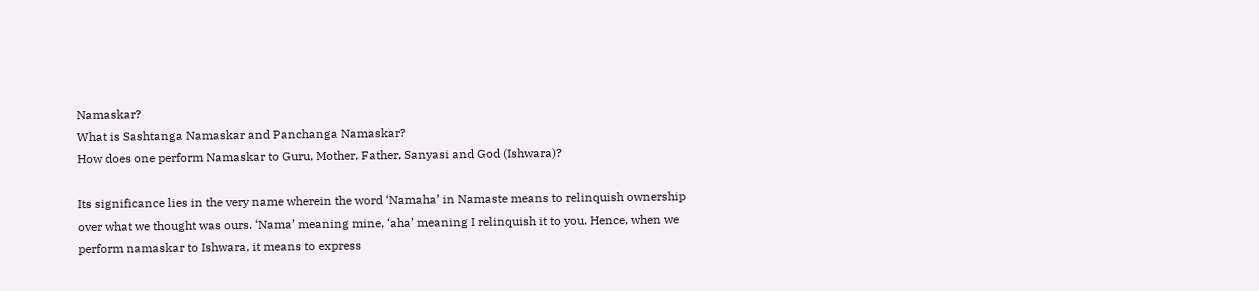Namaskar?
What is Sashtanga Namaskar and Panchanga Namaskar?
How does one perform Namaskar to Guru, Mother, Father, Sanyasi and God (Ishwara)?

Its significance lies in the very name wherein the word ‘Namaha’ in Namaste means to relinquish ownership over what we thought was ours. ‘Nama’ meaning mine, ‘aha’ meaning I relinquish it to you. Hence, when we perform namaskar to Ishwara, it means to express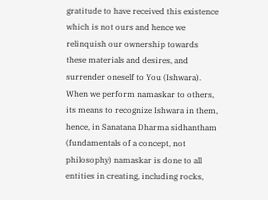gratitude to have received this existence which is not ours and hence we relinquish our ownership towards these materials and desires, and surrender oneself to You (Ishwara). When we perform namaskar to others, its means to recognize Ishwara in them, hence, in Sanatana Dharma sidhantham (fundamentals of a concept, not philosophy) namaskar is done to all entities in creating, including rocks,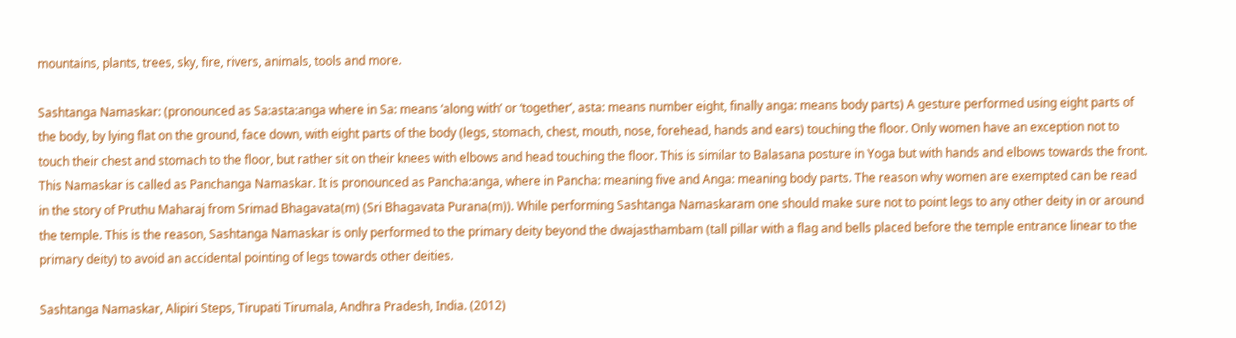mountains, plants, trees, sky, fire, rivers, animals, tools and more.

Sashtanga Namaskar: (pronounced as Sa:asta:anga where in Sa: means ‘along with’ or ‘together’, asta: means number eight, finally anga: means body parts) A gesture performed using eight parts of the body, by lying flat on the ground, face down, with eight parts of the body (legs, stomach, chest, mouth, nose, forehead, hands and ears) touching the floor. Only women have an exception not to touch their chest and stomach to the floor, but rather sit on their knees with elbows and head touching the floor. This is similar to Balasana posture in Yoga but with hands and elbows towards the front. This Namaskar is called as Panchanga Namaskar. It is pronounced as Pancha:anga, where in Pancha: meaning five and Anga: meaning body parts. The reason why women are exempted can be read in the story of Pruthu Maharaj from Srimad Bhagavata(m) (Sri Bhagavata Purana(m)). While performing Sashtanga Namaskaram one should make sure not to point legs to any other deity in or around the temple. This is the reason, Sashtanga Namaskar is only performed to the primary deity beyond the dwajasthambam (tall pillar with a flag and bells placed before the temple entrance linear to the primary deity) to avoid an accidental pointing of legs towards other deities.

Sashtanga Namaskar, Alipiri Steps, Tirupati Tirumala, Andhra Pradesh, India. (2012)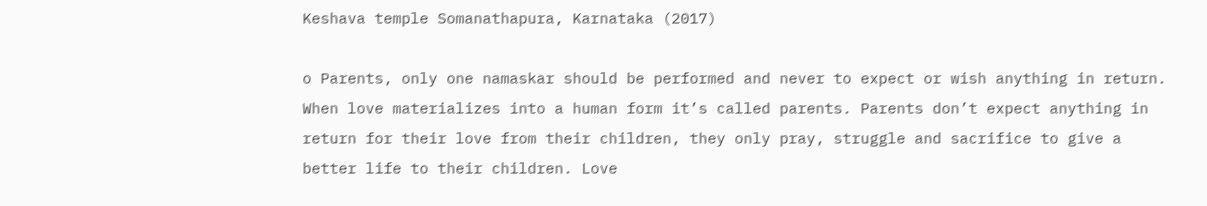Keshava temple Somanathapura, Karnataka (2017)

o Parents, only one namaskar should be performed and never to expect or wish anything in return. When love materializes into a human form it’s called parents. Parents don’t expect anything in return for their love from their children, they only pray, struggle and sacrifice to give a better life to their children. Love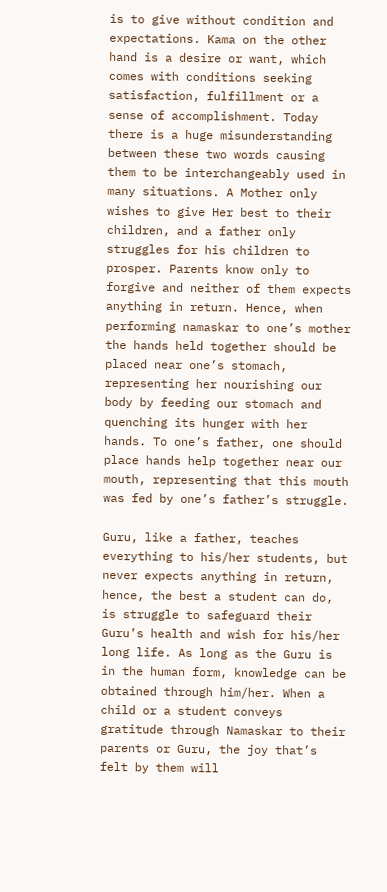is to give without condition and expectations. Kama on the other hand is a desire or want, which comes with conditions seeking satisfaction, fulfillment or a sense of accomplishment. Today there is a huge misunderstanding between these two words causing them to be interchangeably used in many situations. A Mother only wishes to give Her best to their children, and a father only struggles for his children to prosper. Parents know only to forgive and neither of them expects anything in return. Hence, when performing namaskar to one’s mother the hands held together should be placed near one’s stomach, representing her nourishing our body by feeding our stomach and quenching its hunger with her hands. To one’s father, one should place hands help together near our mouth, representing that this mouth was fed by one’s father’s struggle.

Guru, like a father, teaches everything to his/her students, but never expects anything in return, hence, the best a student can do, is struggle to safeguard their Guru’s health and wish for his/her long life. As long as the Guru is in the human form, knowledge can be obtained through him/her. When a child or a student conveys gratitude through Namaskar to their parents or Guru, the joy that’s felt by them will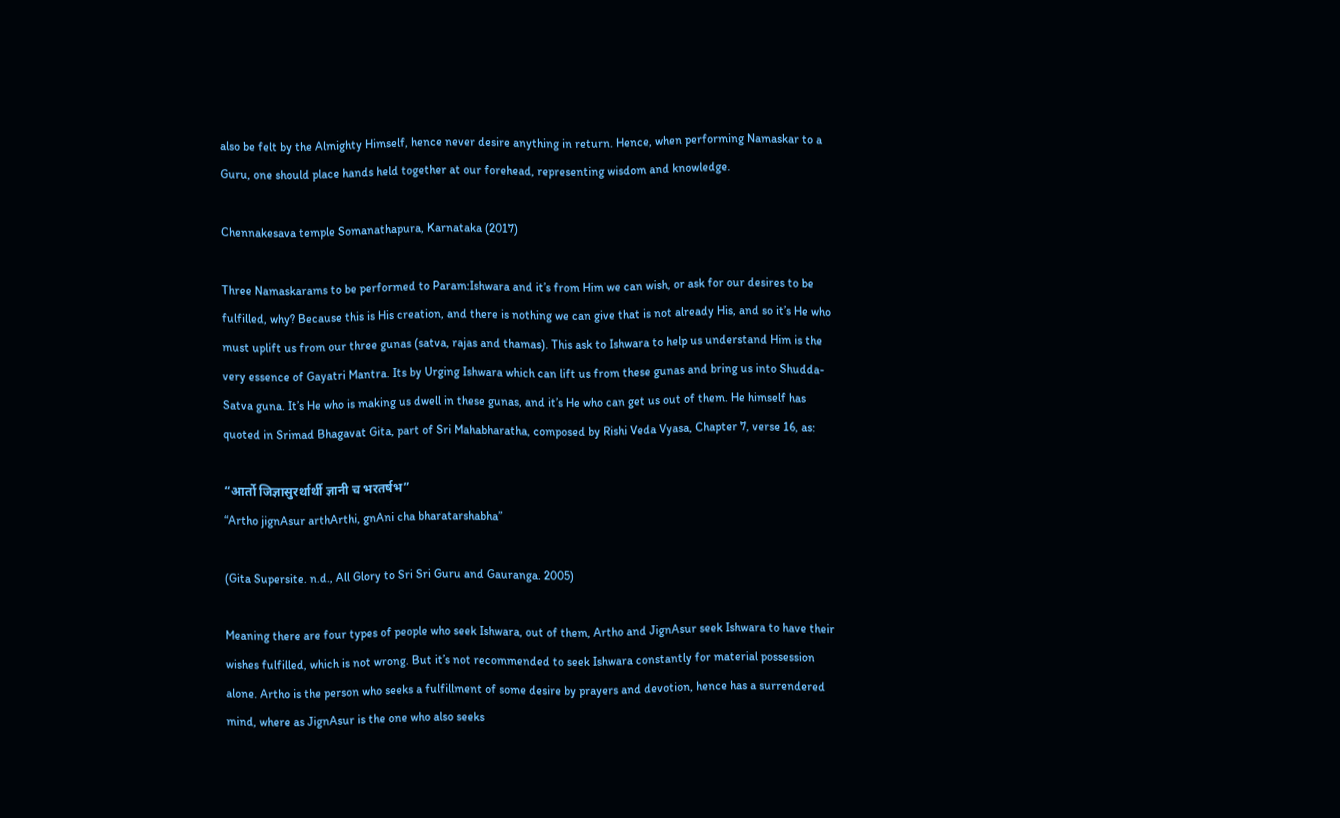also be felt by the Almighty Himself, hence never desire anything in return. Hence, when performing Namaskar to a Guru, one should place hands held together at our forehead, representing wisdom and knowledge.

Chennakesava temple Somanathapura, Karnataka (2017)

Three Namaskarams to be performed to Param:Ishwara and it’s from Him we can wish, or ask for our desires to be fulfilled, why? Because this is His creation, and there is nothing we can give that is not already His, and so it’s He who must uplift us from our three gunas (satva, rajas and thamas). This ask to Ishwara to help us understand Him is the very essence of Gayatri Mantra. Its by Urging Ishwara which can lift us from these gunas and bring us into Shudda-Satva guna. It’s He who is making us dwell in these gunas, and it’s He who can get us out of them. He himself has quoted in Srimad Bhagavat Gita, part of Sri Mahabharatha, composed by Rishi Veda Vyasa, Chapter 7, verse 16, as:

“आर्तो जिज्ञासुरर्थार्थी ज्ञानी च भरतर्षभ”
“Artho jignAsur arthArthi, gnAni cha bharatarshabha”

(Gita Supersite. n.d., All Glory to Sri Sri Guru and Gauranga. 2005)

Meaning there are four types of people who seek Ishwara, out of them, Artho and JignAsur seek Ishwara to have their wishes fulfilled, which is not wrong. But it’s not recommended to seek Ishwara constantly for material possession alone. Artho is the person who seeks a fulfillment of some desire by prayers and devotion, hence has a surrendered mind, where as JignAsur is the one who also seeks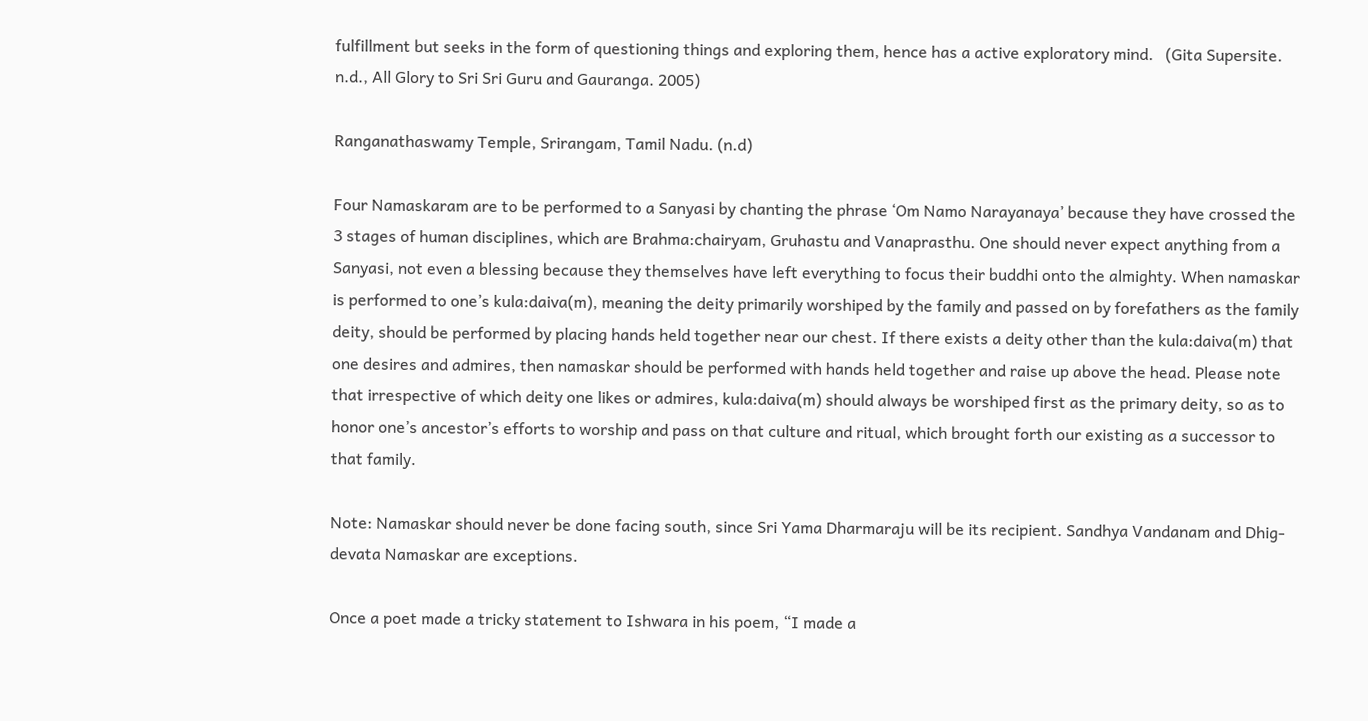fulfillment but seeks in the form of questioning things and exploring them, hence has a active exploratory mind.   (Gita Supersite. n.d., All Glory to Sri Sri Guru and Gauranga. 2005)

Ranganathaswamy Temple, Srirangam, Tamil Nadu. (n.d)

Four Namaskaram are to be performed to a Sanyasi by chanting the phrase ‘Om Namo Narayanaya’ because they have crossed the 3 stages of human disciplines, which are Brahma:chairyam, Gruhastu and Vanaprasthu. One should never expect anything from a Sanyasi, not even a blessing because they themselves have left everything to focus their buddhi onto the almighty. When namaskar is performed to one’s kula:daiva(m), meaning the deity primarily worshiped by the family and passed on by forefathers as the family deity, should be performed by placing hands held together near our chest. If there exists a deity other than the kula:daiva(m) that one desires and admires, then namaskar should be performed with hands held together and raise up above the head. Please note that irrespective of which deity one likes or admires, kula:daiva(m) should always be worshiped first as the primary deity, so as to honor one’s ancestor’s efforts to worship and pass on that culture and ritual, which brought forth our existing as a successor to that family.

Note: Namaskar should never be done facing south, since Sri Yama Dharmaraju will be its recipient. Sandhya Vandanam and Dhig-devata Namaskar are exceptions.

Once a poet made a tricky statement to Ishwara in his poem, “I made a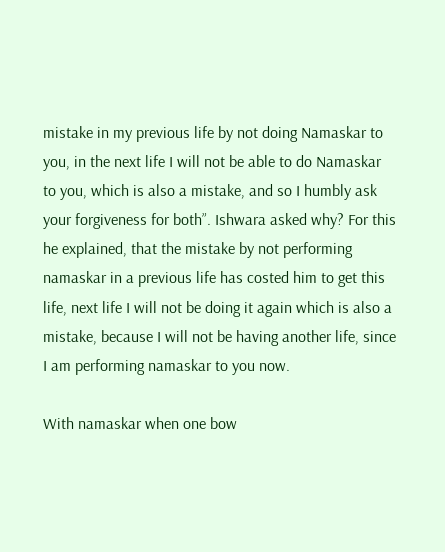mistake in my previous life by not doing Namaskar to you, in the next life I will not be able to do Namaskar to you, which is also a mistake, and so I humbly ask your forgiveness for both”. Ishwara asked why? For this he explained, that the mistake by not performing namaskar in a previous life has costed him to get this life, next life I will not be doing it again which is also a mistake, because I will not be having another life, since I am performing namaskar to you now.

With namaskar when one bow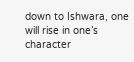down to Ishwara, one will rise in one’s character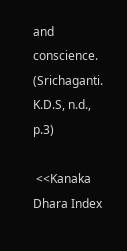and conscience. (Srichaganti. K.D.S, n.d., p.3)

 <<Kanaka Dhara Index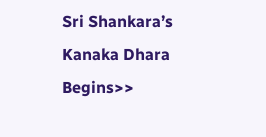Sri Shankara’s Kanaka Dhara Begins>>